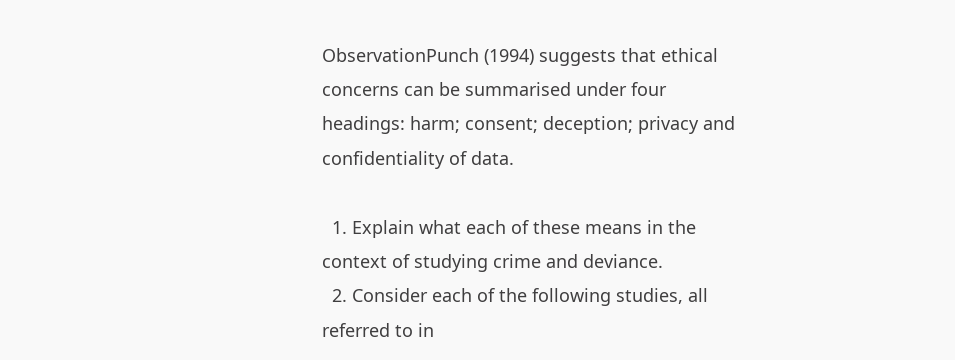ObservationPunch (1994) suggests that ethical concerns can be summarised under four headings: harm; consent; deception; privacy and confidentiality of data.

  1. Explain what each of these means in the context of studying crime and deviance.
  2. Consider each of the following studies, all referred to in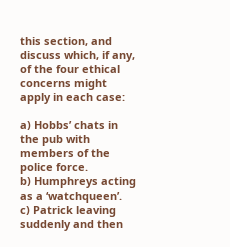this section, and discuss which, if any, of the four ethical concerns might apply in each case:

a) Hobbs’ chats in the pub with members of the police force.
b) Humphreys acting as a ‘watchqueen’.
c) Patrick leaving suddenly and then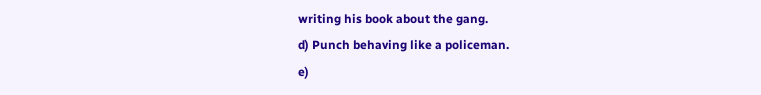writing his book about the gang.
d) Punch behaving like a policeman.
e)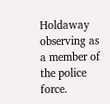Holdaway observing as a member of the police force.